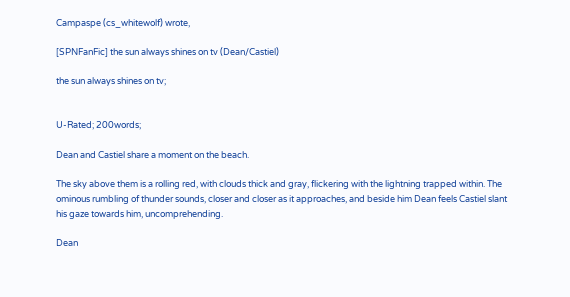Campaspe (cs_whitewolf) wrote,

[SPNFanFic] the sun always shines on tv (Dean/Castiel)

the sun always shines on tv;


U-Rated; 200words;

Dean and Castiel share a moment on the beach.

The sky above them is a rolling red, with clouds thick and gray, flickering with the lightning trapped within. The ominous rumbling of thunder sounds, closer and closer as it approaches, and beside him Dean feels Castiel slant his gaze towards him, uncomprehending.

Dean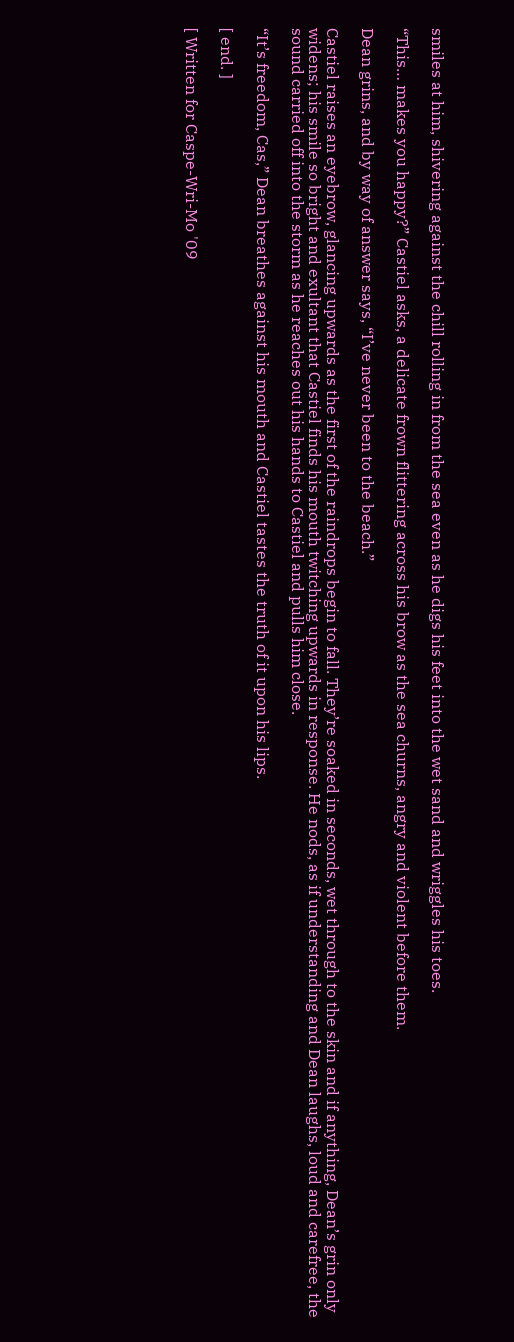smiles at him, shivering against the chill rolling in from the sea even as he digs his feet into the wet sand and wriggles his toes.

“This… makes you happy?” Castiel asks, a delicate frown flittering across his brow as the sea churns, angry and violent before them.

Dean grins, and by way of answer says, “I’ve never been to the beach.”

Castiel raises an eyebrow, glancing upwards as the first of the raindrops begin to fall. They’re soaked in seconds, wet through to the skin and if anything, Dean’s grin only widens; his smile so bright and exultant that Castiel finds his mouth twitching upwards in response. He nods, as if understanding and Dean laughs, loud and carefree, the sound carried off into the storm as he reaches out his hands to Castiel and pulls him close.

“It’s freedom, Cas,” Dean breathes against his mouth and Castiel tastes the truth of it upon his lips.

[ end. ]

[ Written for Caspe-Wri-Mo '09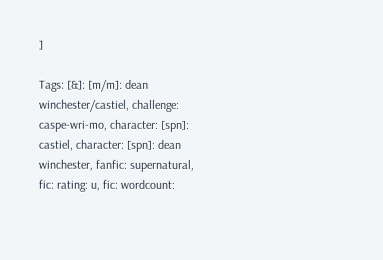]

Tags: [&]: [m/m]: dean winchester/castiel, challenge: caspe-wri-mo, character: [spn]: castiel, character: [spn]: dean winchester, fanfic: supernatural, fic: rating: u, fic: wordcount: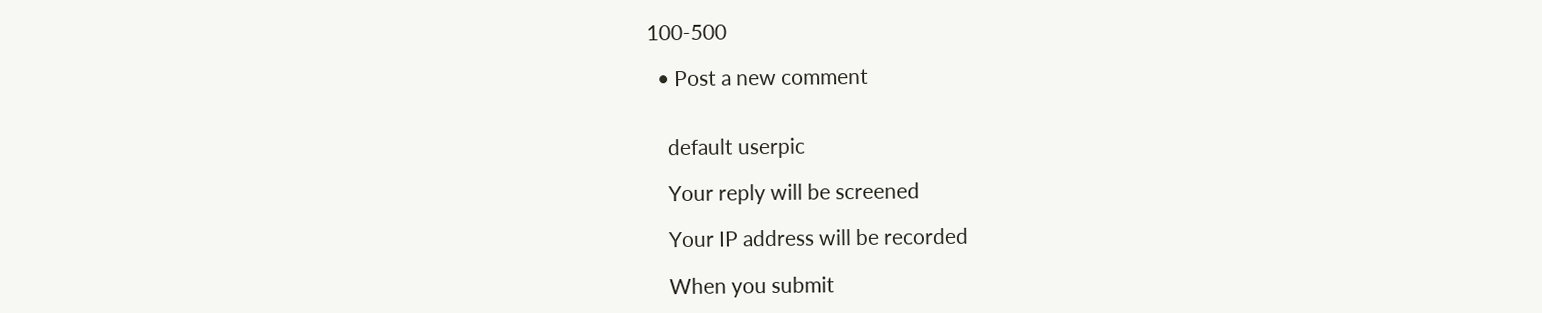100-500

  • Post a new comment


    default userpic

    Your reply will be screened

    Your IP address will be recorded

    When you submit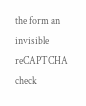the form an invisible reCAPTCHA check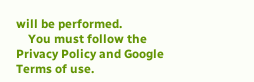will be performed.
    You must follow the Privacy Policy and Google Terms of use.